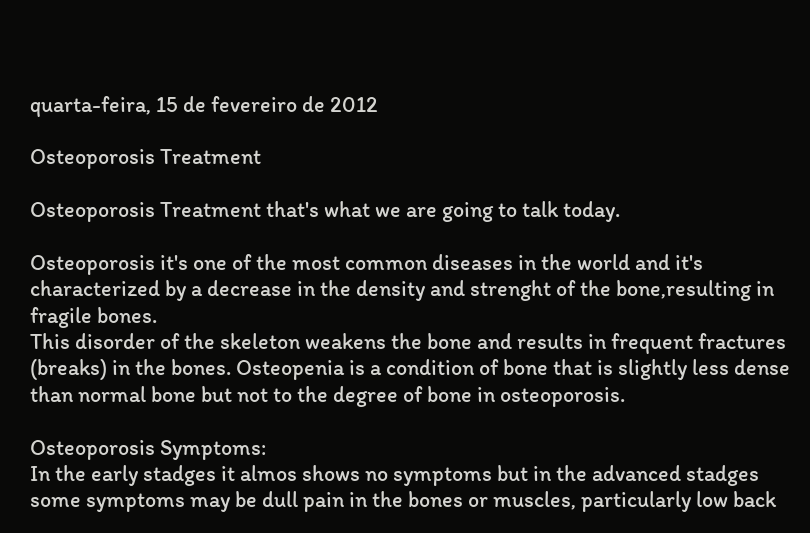quarta-feira, 15 de fevereiro de 2012

Osteoporosis Treatment

Osteoporosis Treatment that's what we are going to talk today.

Osteoporosis it's one of the most common diseases in the world and it's characterized by a decrease in the density and strenght of the bone,resulting in fragile bones.
This disorder of the skeleton weakens the bone and results in frequent fractures (breaks) in the bones. Osteopenia is a condition of bone that is slightly less dense than normal bone but not to the degree of bone in osteoporosis.

Osteoporosis Symptoms:
In the early stadges it almos shows no symptoms but in the advanced stadges some symptoms may be dull pain in the bones or muscles, particularly low back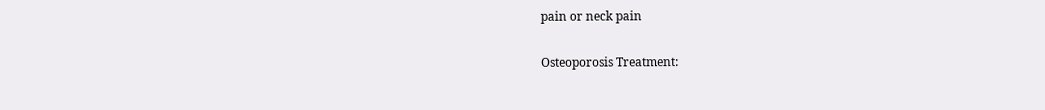pain or neck pain

Osteoporosis Treatment: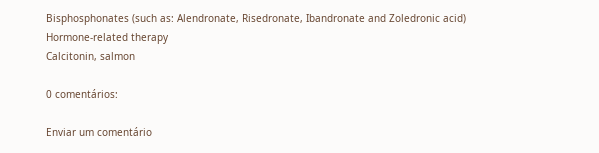Bisphosphonates (such as: Alendronate, Risedronate, Ibandronate and Zoledronic acid)
Hormone-related therapy
Calcitonin, salmon

0 comentários:

Enviar um comentário